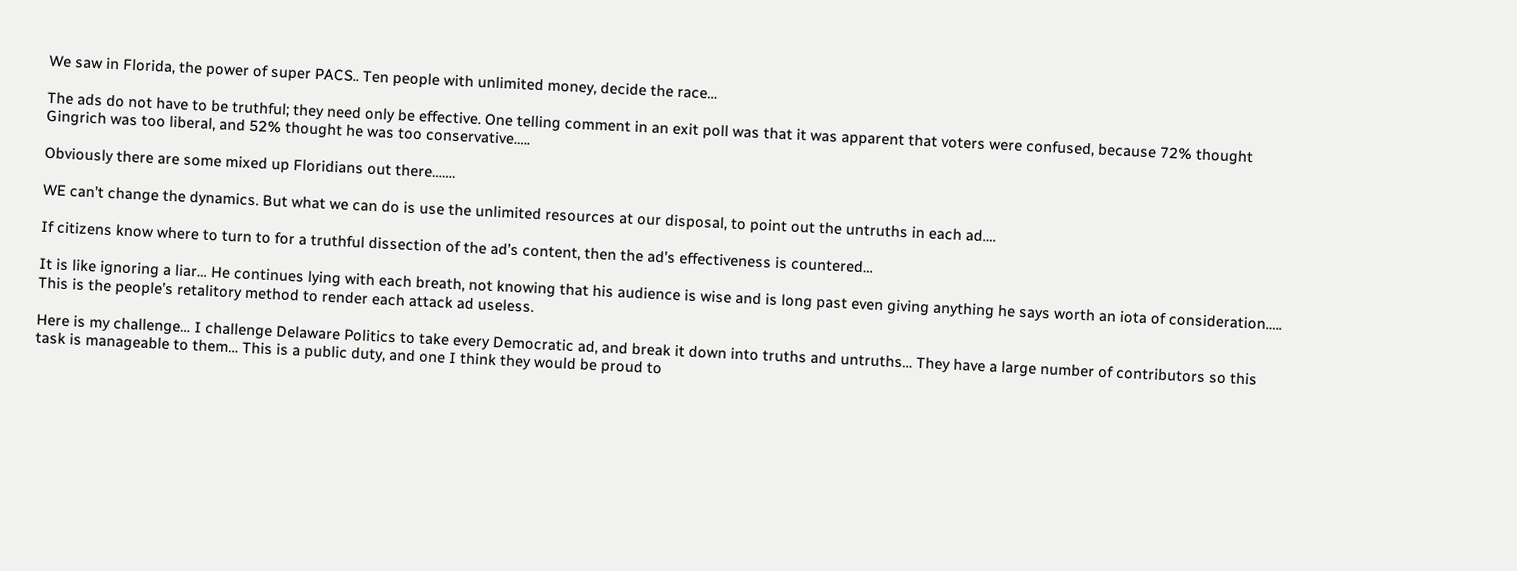We saw in Florida, the power of super PACS.. Ten people with unlimited money, decide the race…

The ads do not have to be truthful; they need only be effective. One telling comment in an exit poll was that it was apparent that voters were confused, because 72% thought Gingrich was too liberal, and 52% thought he was too conservative…..

Obviously there are some mixed up Floridians out there…….

WE can’t change the dynamics. But what we can do is use the unlimited resources at our disposal, to point out the untruths in each ad….

If citizens know where to turn to for a truthful dissection of the ad’s content, then the ad’s effectiveness is countered…

It is like ignoring a liar… He continues lying with each breath, not knowing that his audience is wise and is long past even giving anything he says worth an iota of consideration….. This is the people’s retalitory method to render each attack ad useless.

Here is my challenge… I challenge Delaware Politics to take every Democratic ad, and break it down into truths and untruths… They have a large number of contributors so this task is manageable to them… This is a public duty, and one I think they would be proud to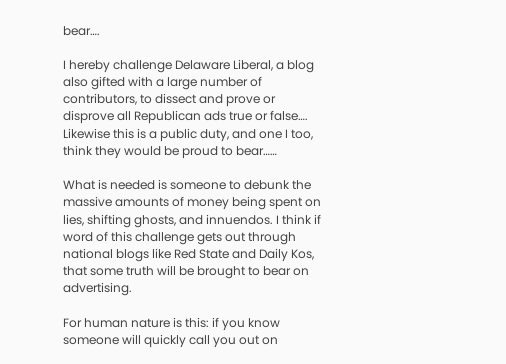bear….

I hereby challenge Delaware Liberal, a blog also gifted with a large number of contributors, to dissect and prove or disprove all Republican ads true or false…. Likewise this is a public duty, and one I too, think they would be proud to bear……

What is needed is someone to debunk the massive amounts of money being spent on lies, shifting ghosts, and innuendos. I think if word of this challenge gets out through national blogs like Red State and Daily Kos, that some truth will be brought to bear on advertising.

For human nature is this: if you know someone will quickly call you out on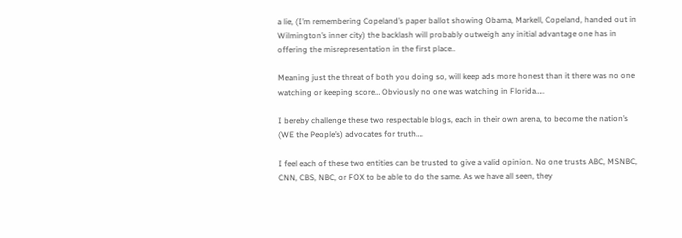a lie, (I’m remembering Copeland’s paper ballot showing Obama, Markell, Copeland, handed out in Wilmington’s inner city) the backlash will probably outweigh any initial advantage one has in offering the misrepresentation in the first place..

Meaning just the threat of both you doing so, will keep ads more honest than it there was no one watching or keeping score… Obviously no one was watching in Florida…..

I bereby challenge these two respectable blogs, each in their own arena, to become the nation’s (WE the People’s) advocates for truth….

I feel each of these two entities can be trusted to give a valid opinion. No one trusts ABC, MSNBC, CNN, CBS, NBC, or FOX to be able to do the same. As we have all seen, they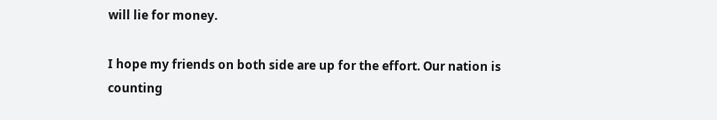will lie for money.

I hope my friends on both side are up for the effort. Our nation is counting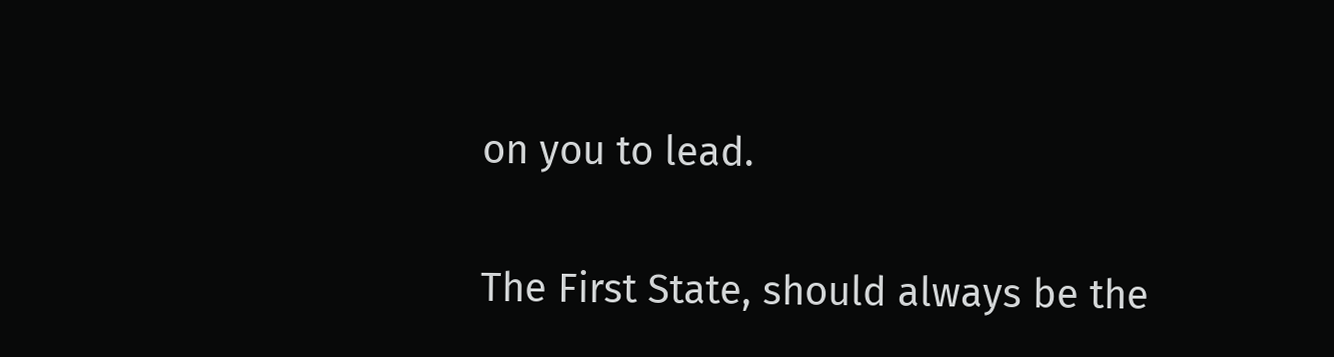on you to lead.

The First State, should always be the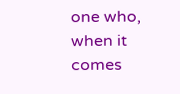one who, when it comes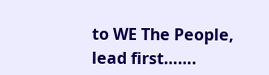to WE The People, lead first…….